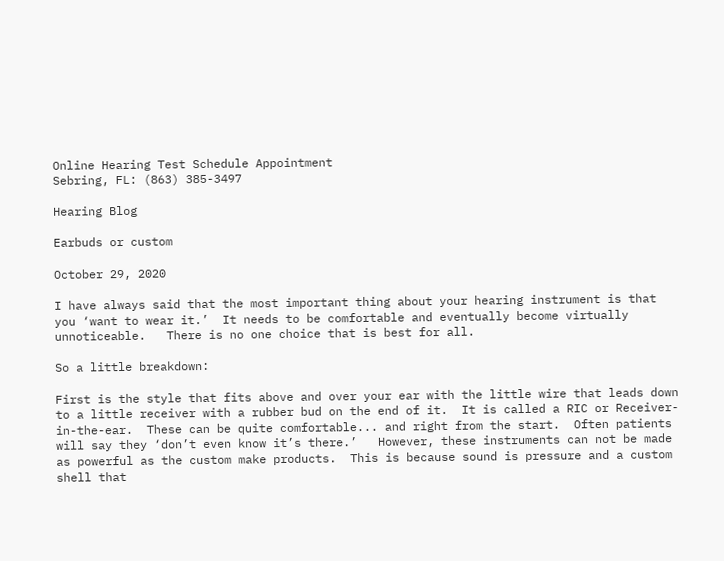Online Hearing Test Schedule Appointment
Sebring, FL: (863) 385-3497

Hearing Blog

Earbuds or custom

October 29, 2020

I have always said that the most important thing about your hearing instrument is that you ‘want to wear it.’  It needs to be comfortable and eventually become virtually unnoticeable.   There is no one choice that is best for all.

So a little breakdown:

First is the style that fits above and over your ear with the little wire that leads down to a little receiver with a rubber bud on the end of it.  It is called a RIC or Receiver-in-the-ear.  These can be quite comfortable... and right from the start.  Often patients will say they ‘don’t even know it’s there.’   However, these instruments can not be made as powerful as the custom make products.  This is because sound is pressure and a custom shell that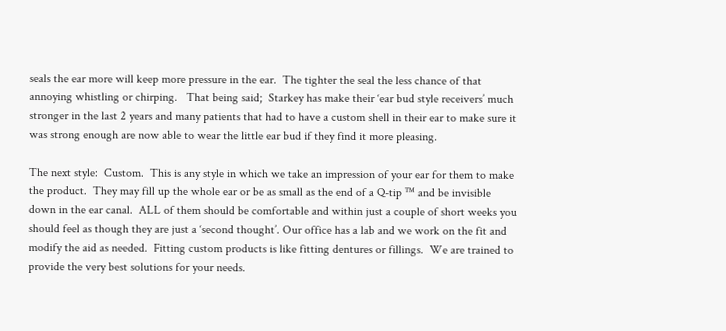seals the ear more will keep more pressure in the ear.  The tighter the seal the less chance of that annoying whistling or chirping.   That being said;  Starkey has make their ‘ear bud style receivers’ much stronger in the last 2 years and many patients that had to have a custom shell in their ear to make sure it was strong enough are now able to wear the little ear bud if they find it more pleasing.

The next style:  Custom.  This is any style in which we take an impression of your ear for them to make the product.  They may fill up the whole ear or be as small as the end of a Q-tip ™ and be invisible down in the ear canal.  ALL of them should be comfortable and within just a couple of short weeks you should feel as though they are just a ‘second thought’. Our office has a lab and we work on the fit and modify the aid as needed.  Fitting custom products is like fitting dentures or fillings.  We are trained to provide the very best solutions for your needs.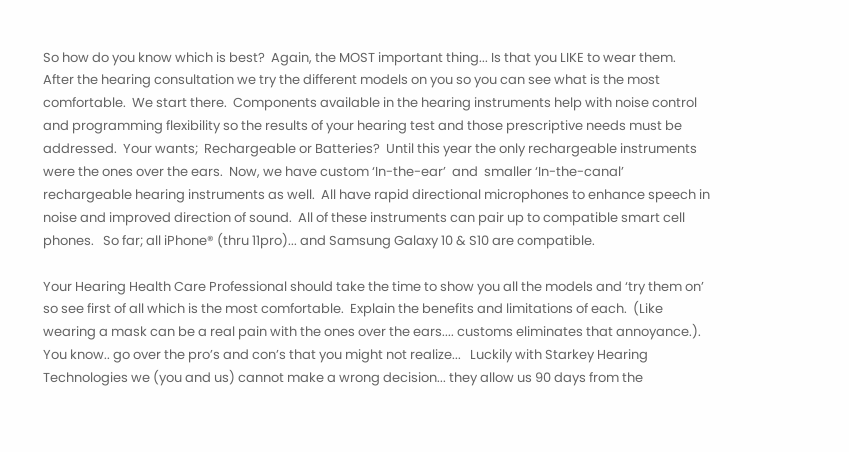So how do you know which is best?  Again, the MOST important thing... Is that you LIKE to wear them.  After the hearing consultation we try the different models on you so you can see what is the most comfortable.  We start there.  Components available in the hearing instruments help with noise control and programming flexibility so the results of your hearing test and those prescriptive needs must be addressed.  Your wants;  Rechargeable or Batteries?  Until this year the only rechargeable instruments were the ones over the ears.  Now, we have custom ‘In-the-ear’  and  smaller ‘In-the-canal’ rechargeable hearing instruments as well.  All have rapid directional microphones to enhance speech in noise and improved direction of sound.  All of these instruments can pair up to compatible smart cell phones.   So far; all iPhone® (thru 11pro)... and Samsung Galaxy 10 & S10 are compatible.

Your Hearing Health Care Professional should take the time to show you all the models and ‘try them on’ so see first of all which is the most comfortable.  Explain the benefits and limitations of each.  (Like wearing a mask can be a real pain with the ones over the ears.... customs eliminates that annoyance.). You know.. go over the pro’s and con’s that you might not realize...   Luckily with Starkey Hearing Technologies we (you and us) cannot make a wrong decision... they allow us 90 days from the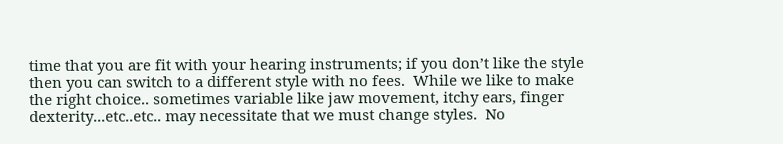time that you are fit with your hearing instruments; if you don’t like the style then you can switch to a different style with no fees.  While we like to make the right choice.. sometimes variable like jaw movement, itchy ears, finger dexterity...etc..etc.. may necessitate that we must change styles.  No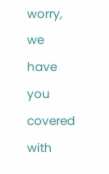worry, we have you covered with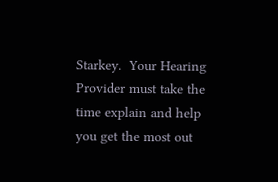Starkey.  Your Hearing Provider must take the time explain and help you get the most out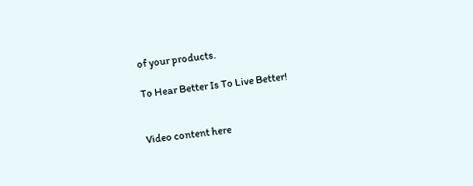of your products.

To Hear Better Is To Live Better!


Video content here